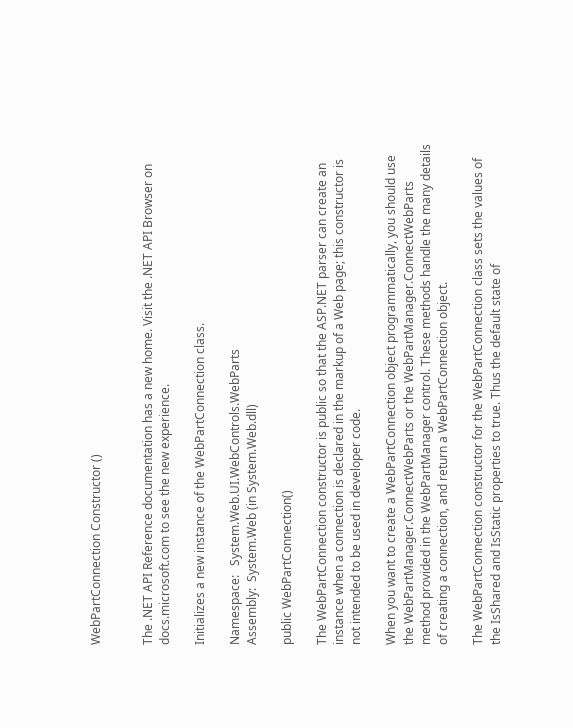WebPartConnection Constructor ()


The .NET API Reference documentation has a new home. Visit the .NET API Browser on docs.microsoft.com to see the new experience.

Initializes a new instance of the WebPartConnection class.

Namespace:   System.Web.UI.WebControls.WebParts
Assembly:  System.Web (in System.Web.dll)

public WebPartConnection()

The WebPartConnection constructor is public so that the ASP.NET parser can create an instance when a connection is declared in the markup of a Web page; this constructor is not intended to be used in developer code.

When you want to create a WebPartConnection object programmatically, you should use the WebPartManager.ConnectWebParts or the WebPartManager.ConnectWebParts method provided in the WebPartManager control. These methods handle the many details of creating a connection, and return a WebPartConnection object.

The WebPartConnection constructor for the WebPartConnection class sets the values of the IsShared and IsStatic properties to true. Thus the default state of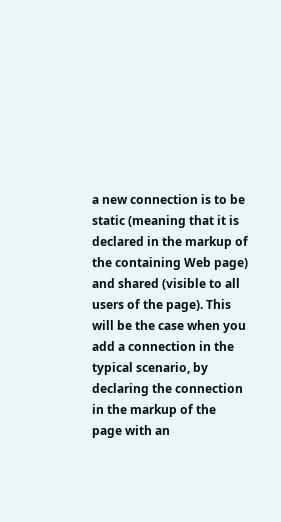a new connection is to be static (meaning that it is declared in the markup of the containing Web page) and shared (visible to all users of the page). This will be the case when you add a connection in the typical scenario, by declaring the connection in the markup of the page with an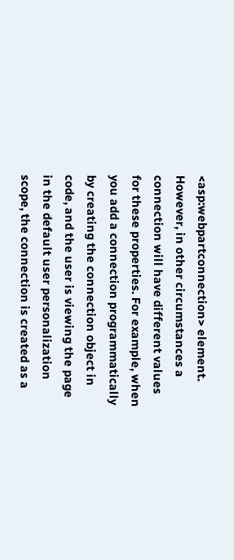<asp:webpartconnection> element. However, in other circumstances a connection will have different values for these properties. For example, when you add a connection programmatically by creating the connection object in code, and the user is viewing the page in the default user personalization scope, the connection is created as a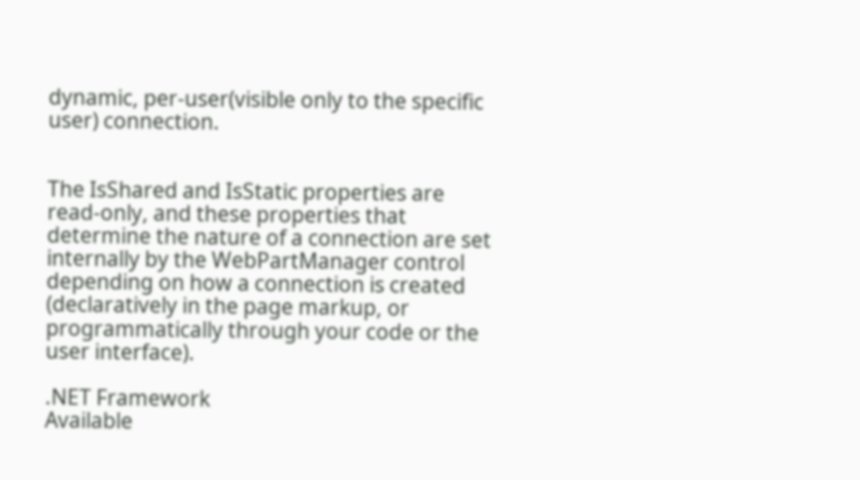dynamic, per-user(visible only to the specific user) connection.


The IsShared and IsStatic properties are read-only, and these properties that determine the nature of a connection are set internally by the WebPartManager control depending on how a connection is created (declaratively in the page markup, or programmatically through your code or the user interface).

.NET Framework
Available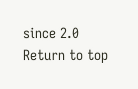since 2.0
Return to top